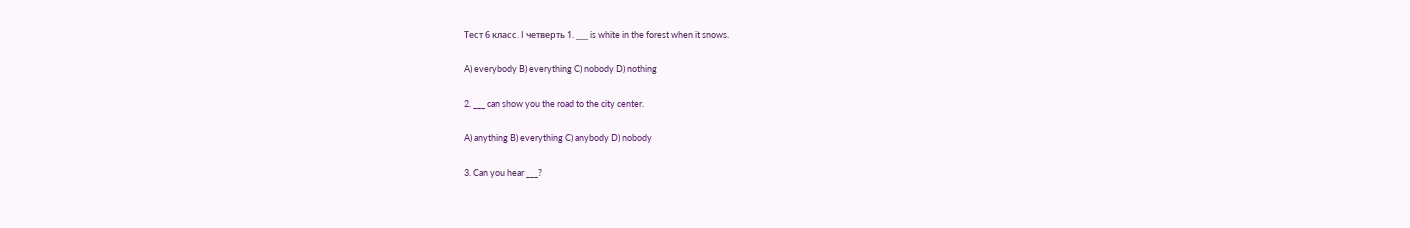Тест 6 класс. I четверть 1. ___ is white in the forest when it snows.

A) everybody B) everything C) nobody D) nothing

2. ___ can show you the road to the city center.

A) anything B) everything C) anybody D) nobody

3. Can you hear ___?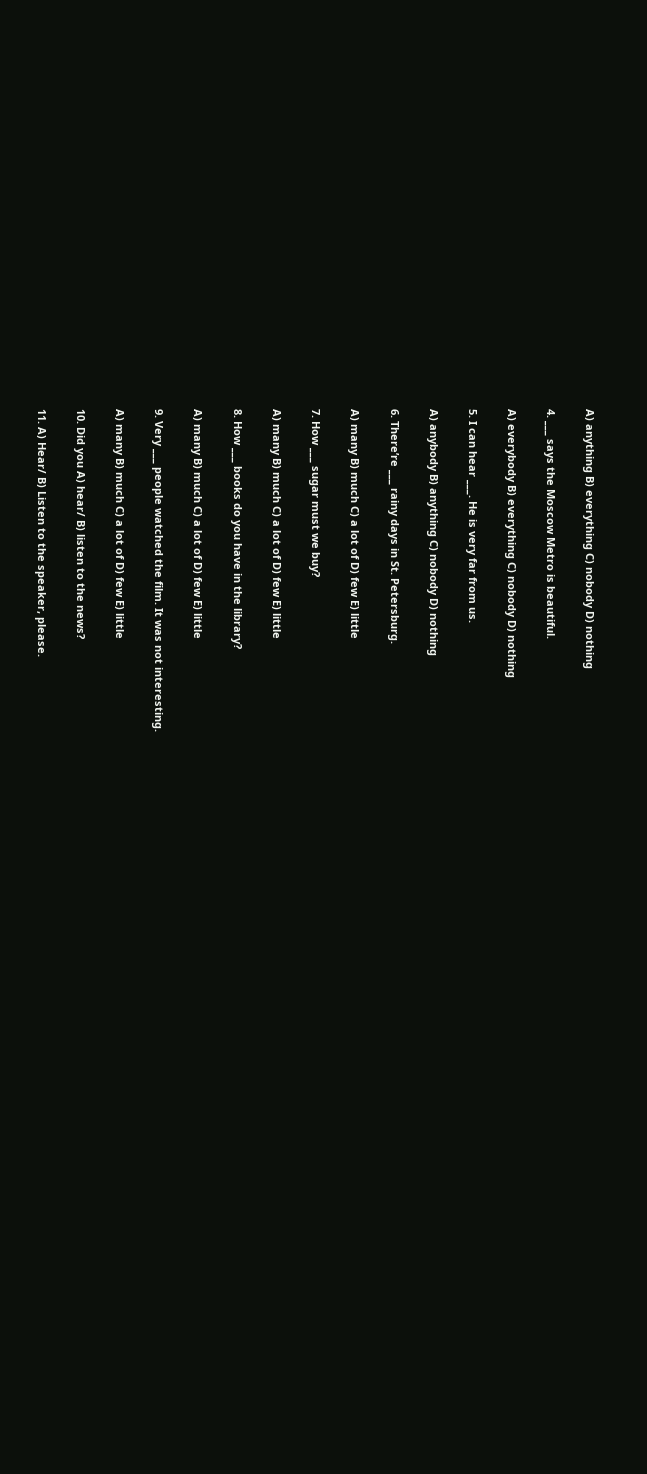A) anything B) everything C) nobody D) nothing

4. ___ says the Moscow Metro is beautiful.

A) everybody B) everything C) nobody D) nothing

5. I can hear ___. He is very far from us.

A) anybody B) anything C) nobody D) nothing

6. There’re ___ rainy days in St. Petersburg.

A) many B) much C) a lot of D) few E) little

7. How ___ sugar must we buy?

A) many B) much C) a lot of D) few E) little

8. How ___ books do you have in the library?

A) many B) much C) a lot of D) few E) little

9. Very ___ people watched the film. It was not interesting.

A) many B) much C) a lot of D) few E) little

10. Did you A) hear/ B) listen to the news?

11. A) Hear/ B) Listen to the speaker, please.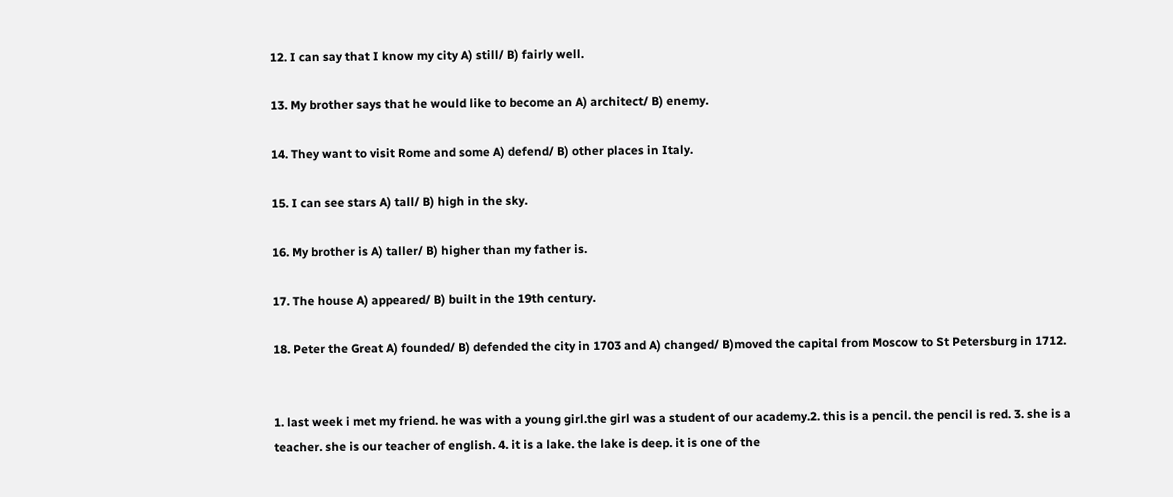12. I can say that I know my city A) still/ B) fairly well.

13. My brother says that he would like to become an A) architect/ B) enemy.

14. They want to visit Rome and some A) defend/ B) other places in Italy.

15. I can see stars A) tall/ B) high in the sky.

16. My brother is A) taller/ B) higher than my father is.

17. The house A) appeared/ B) built in the 19th century.

18. Peter the Great A) founded/ B) defended the city in 1703 and A) changed/ B)moved the capital from Moscow to St Petersburg in 1712.


1. last week i met my friend. he was with a young girl.the girl was a student of our academy.2. this is a pencil. the pencil is red. 3. she is a teacher. she is our teacher of english. 4. it is a lake. the lake is deep. it is one of the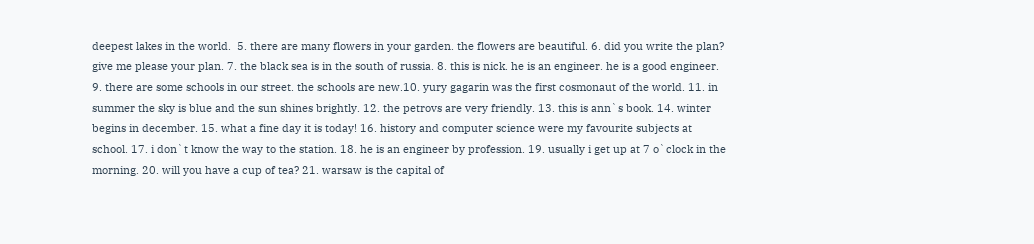deepest lakes in the world.  5. there are many flowers in your garden. the flowers are beautiful. 6. did you write the plan? give me please your plan. 7. the black sea is in the south of russia. 8. this is nick. he is an engineer. he is a good engineer. 9. there are some schools in our street. the schools are new.10. yury gagarin was the first cosmonaut of the world. 11. in summer the sky is blue and the sun shines brightly. 12. the petrovs are very friendly. 13. this is ann`s book. 14. winter begins in december. 15. what a fine day it is today! 16. history and computer science were my favourite subjects at school. 17. i don`t know the way to the station. 18. he is an engineer by profession. 19. usually i get up at 7 o`clock in the morning. 20. will you have a cup of tea? 21. warsaw is the capital of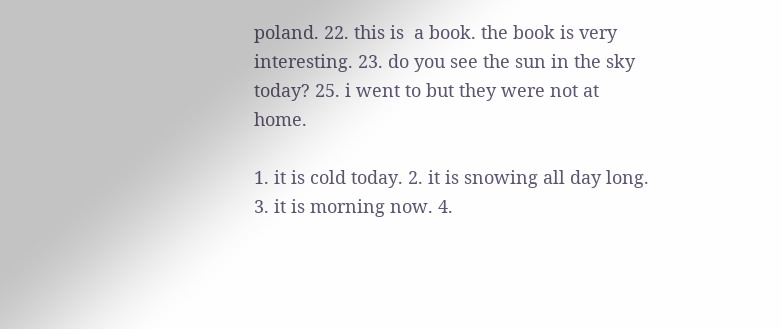poland. 22. this is  a book. the book is very interesting. 23. do you see the sun in the sky today? 25. i went to but they were not at home.

1. it is cold today. 2. it is snowing all day long. 3. it is morning now. 4.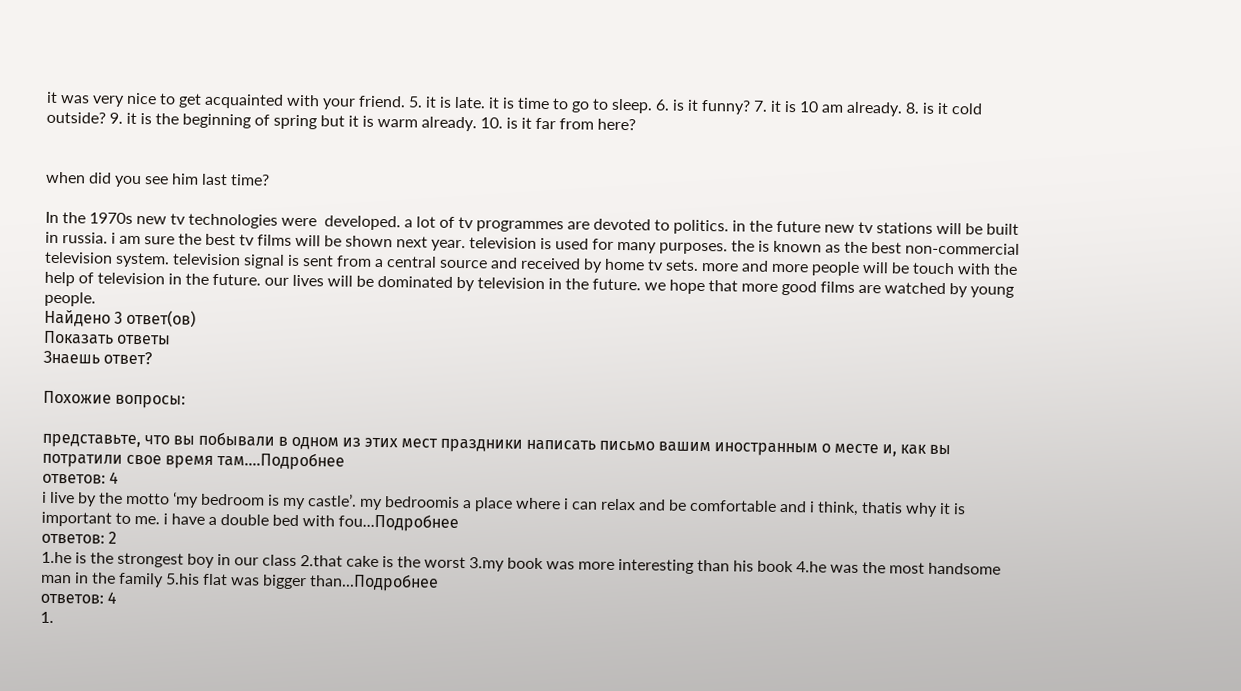it was very nice to get acquainted with your friend. 5. it is late. it is time to go to sleep. 6. is it funny? 7. it is 10 am already. 8. is it cold outside? 9. it is the beginning of spring but it is warm already. 10. is it far from here?


when did you see him last time?

In the 1970s new tv technologies were  developed. a lot of tv programmes are devoted to politics. in the future new tv stations will be built in russia. i am sure the best tv films will be shown next year. television is used for many purposes. the is known as the best non-commercial television system. television signal is sent from a central source and received by home tv sets. more and more people will be touch with the help of television in the future. our lives will be dominated by television in the future. we hope that more good films are watched by young people.
Найдено 3 ответ(ов)
Показать ответы
Знаешь ответ?

Похожие вопросы:

представьте, что вы побывали в одном из этих мест праздники написать письмо вашим иностранным о месте и, как вы потратили свое время там....Подробнее
ответов: 4
i live by the motto ‘my bedroom is my castle’. my bedroomis a place where i can relax and be comfortable and i think, thatis why it is important to me. i have a double bed with fou...Подробнее
ответов: 2
1.he is the strongest boy in our class 2.that cake is the worst 3.my book was more interesting than his book 4.he was the most handsome man in the family 5.his flat was bigger than...Подробнее
ответов: 4
1.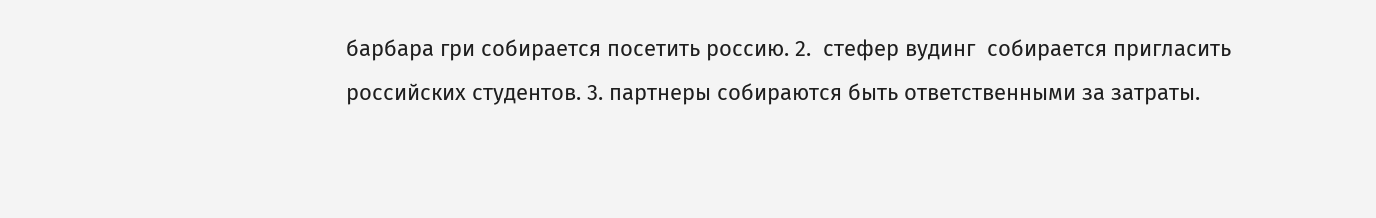барбара гри собирается посетить россию. 2.  стефер вудинг  собирается пригласить российских студентов. 3. партнеры собираются быть ответственными за затраты.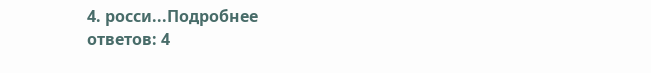4. росси...Подробнее
ответов: 4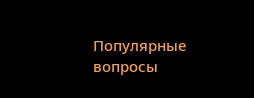Популярные вопросы